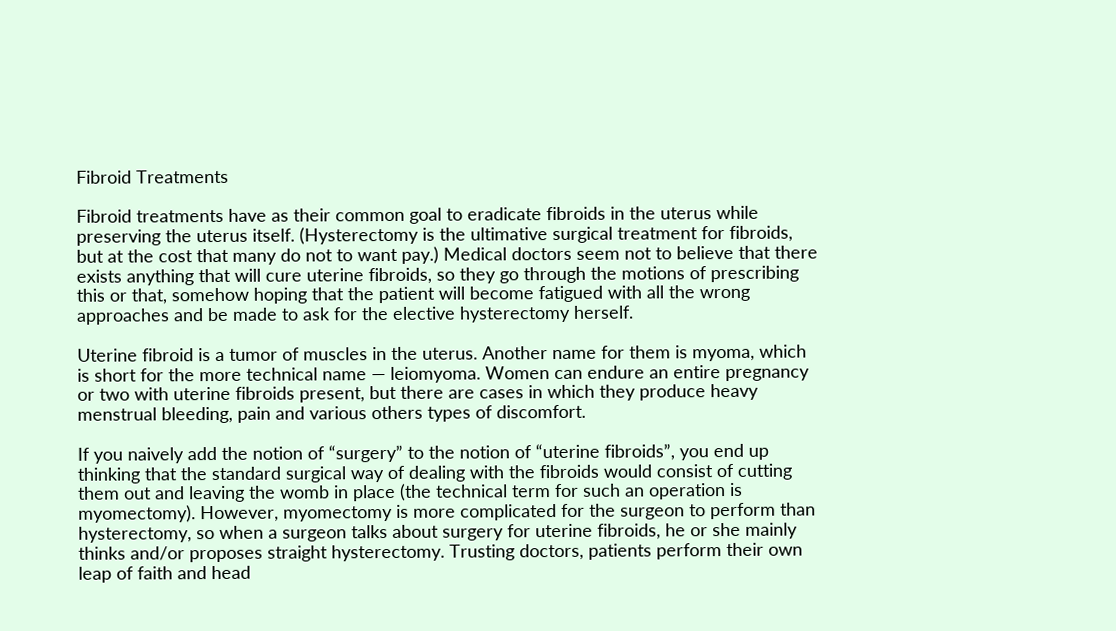Fibroid Treatments

Fibroid treatments have as their common goal to eradicate fibroids in the uterus while preserving the uterus itself. (Hysterectomy is the ultimative surgical treatment for fibroids, but at the cost that many do not to want pay.) Medical doctors seem not to believe that there exists anything that will cure uterine fibroids, so they go through the motions of prescribing this or that, somehow hoping that the patient will become fatigued with all the wrong approaches and be made to ask for the elective hysterectomy herself.

Uterine fibroid is a tumor of muscles in the uterus. Another name for them is myoma, which is short for the more technical name — leiomyoma. Women can endure an entire pregnancy or two with uterine fibroids present, but there are cases in which they produce heavy menstrual bleeding, pain and various others types of discomfort.

If you naively add the notion of “surgery” to the notion of “uterine fibroids”, you end up thinking that the standard surgical way of dealing with the fibroids would consist of cutting them out and leaving the womb in place (the technical term for such an operation is myomectomy). However, myomectomy is more complicated for the surgeon to perform than hysterectomy, so when a surgeon talks about surgery for uterine fibroids, he or she mainly thinks and/or proposes straight hysterectomy. Trusting doctors, patients perform their own leap of faith and head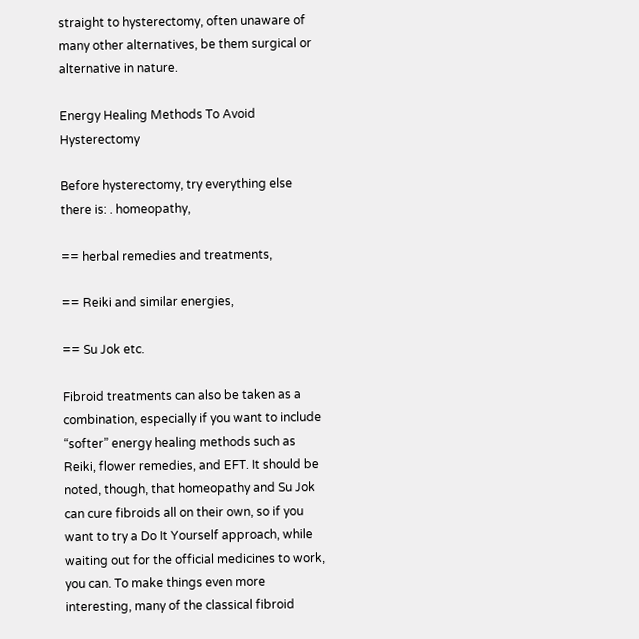straight to hysterectomy, often unaware of many other alternatives, be them surgical or alternative in nature.

Energy Healing Methods To Avoid Hysterectomy

Before hysterectomy, try everything else there is: . homeopathy,

== herbal remedies and treatments,

== Reiki and similar energies,

== Su Jok etc.

Fibroid treatments can also be taken as a combination, especially if you want to include “softer” energy healing methods such as Reiki, flower remedies, and EFT. It should be noted, though, that homeopathy and Su Jok can cure fibroids all on their own, so if you want to try a Do It Yourself approach, while waiting out for the official medicines to work, you can. To make things even more interesting, many of the classical fibroid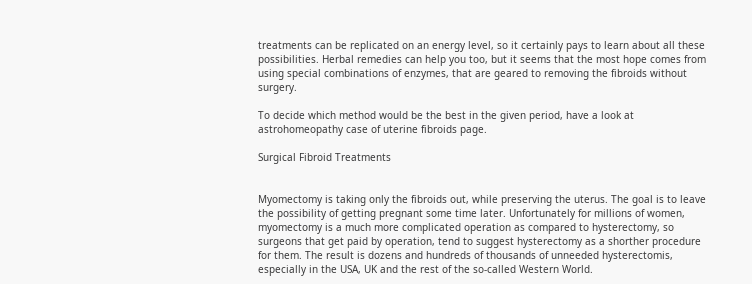treatments can be replicated on an energy level, so it certainly pays to learn about all these possibilities. Herbal remedies can help you too, but it seems that the most hope comes from using special combinations of enzymes, that are geared to removing the fibroids without surgery.

To decide which method would be the best in the given period, have a look at astrohomeopathy case of uterine fibroids page.

Surgical Fibroid Treatments


Myomectomy is taking only the fibroids out, while preserving the uterus. The goal is to leave the possibility of getting pregnant some time later. Unfortunately for millions of women, myomectomy is a much more complicated operation as compared to hysterectomy, so surgeons that get paid by operation, tend to suggest hysterectomy as a shorther procedure for them. The result is dozens and hundreds of thousands of unneeded hysterectomis, especially in the USA, UK and the rest of the so-called Western World.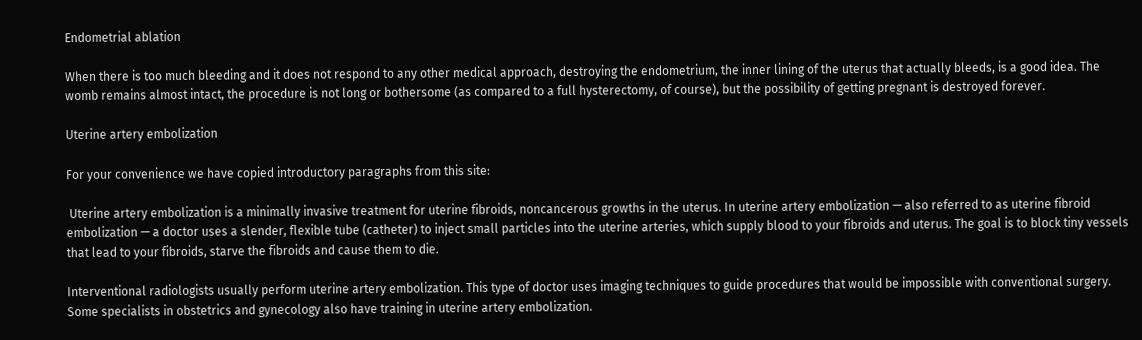Endometrial ablation

When there is too much bleeding and it does not respond to any other medical approach, destroying the endometrium, the inner lining of the uterus that actually bleeds, is a good idea. The womb remains almost intact, the procedure is not long or bothersome (as compared to a full hysterectomy, of course), but the possibility of getting pregnant is destroyed forever.

Uterine artery embolization

For your convenience we have copied introductory paragraphs from this site:

 Uterine artery embolization is a minimally invasive treatment for uterine fibroids, noncancerous growths in the uterus. In uterine artery embolization — also referred to as uterine fibroid embolization — a doctor uses a slender, flexible tube (catheter) to inject small particles into the uterine arteries, which supply blood to your fibroids and uterus. The goal is to block tiny vessels that lead to your fibroids, starve the fibroids and cause them to die.

Interventional radiologists usually perform uterine artery embolization. This type of doctor uses imaging techniques to guide procedures that would be impossible with conventional surgery. Some specialists in obstetrics and gynecology also have training in uterine artery embolization.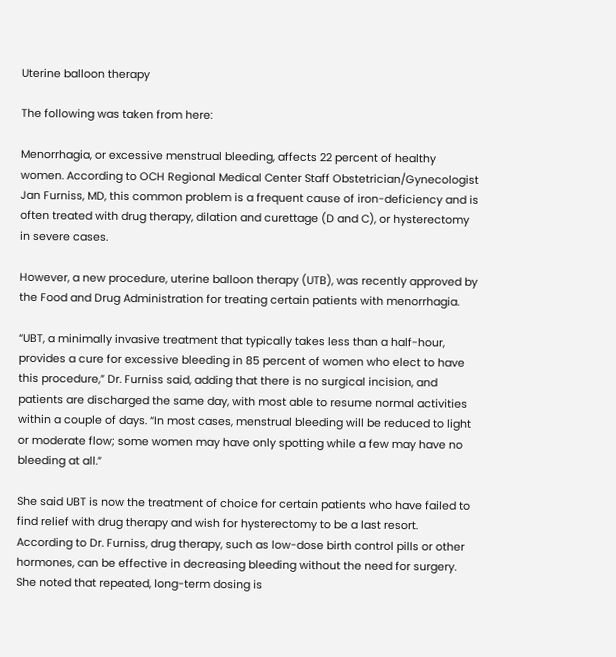Uterine balloon therapy

The following was taken from here:

Menorrhagia, or excessive menstrual bleeding, affects 22 percent of healthy women. According to OCH Regional Medical Center Staff Obstetrician/Gynecologist Jan Furniss, MD, this common problem is a frequent cause of iron-deficiency and is often treated with drug therapy, dilation and curettage (D and C), or hysterectomy in severe cases.

However, a new procedure, uterine balloon therapy (UTB), was recently approved by the Food and Drug Administration for treating certain patients with menorrhagia.

“UBT, a minimally invasive treatment that typically takes less than a half-hour, provides a cure for excessive bleeding in 85 percent of women who elect to have this procedure,” Dr. Furniss said, adding that there is no surgical incision, and patients are discharged the same day, with most able to resume normal activities within a couple of days. “In most cases, menstrual bleeding will be reduced to light or moderate flow; some women may have only spotting while a few may have no bleeding at all.”

She said UBT is now the treatment of choice for certain patients who have failed to find relief with drug therapy and wish for hysterectomy to be a last resort. According to Dr. Furniss, drug therapy, such as low-dose birth control pills or other hormones, can be effective in decreasing bleeding without the need for surgery. She noted that repeated, long-term dosing is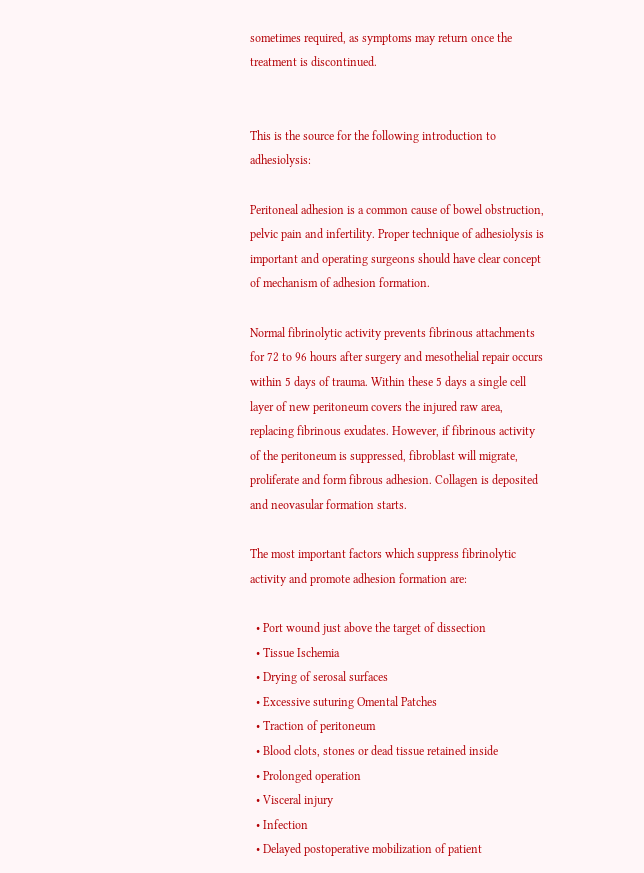sometimes required, as symptoms may return once the treatment is discontinued.


This is the source for the following introduction to adhesiolysis:

Peritoneal adhesion is a common cause of bowel obstruction, pelvic pain and infertility. Proper technique of adhesiolysis is important and operating surgeons should have clear concept of mechanism of adhesion formation.

Normal fibrinolytic activity prevents fibrinous attachments for 72 to 96 hours after surgery and mesothelial repair occurs within 5 days of trauma. Within these 5 days a single cell layer of new peritoneum covers the injured raw area, replacing fibrinous exudates. However, if fibrinous activity of the peritoneum is suppressed, fibroblast will migrate, proliferate and form fibrous adhesion. Collagen is deposited and neovasular formation starts.

The most important factors which suppress fibrinolytic activity and promote adhesion formation are:

  • Port wound just above the target of dissection
  • Tissue Ischemia
  • Drying of serosal surfaces
  • Excessive suturing Omental Patches
  • Traction of peritoneum
  • Blood clots, stones or dead tissue retained inside
  • Prolonged operation
  • Visceral injury
  • Infection
  • Delayed postoperative mobilization of patient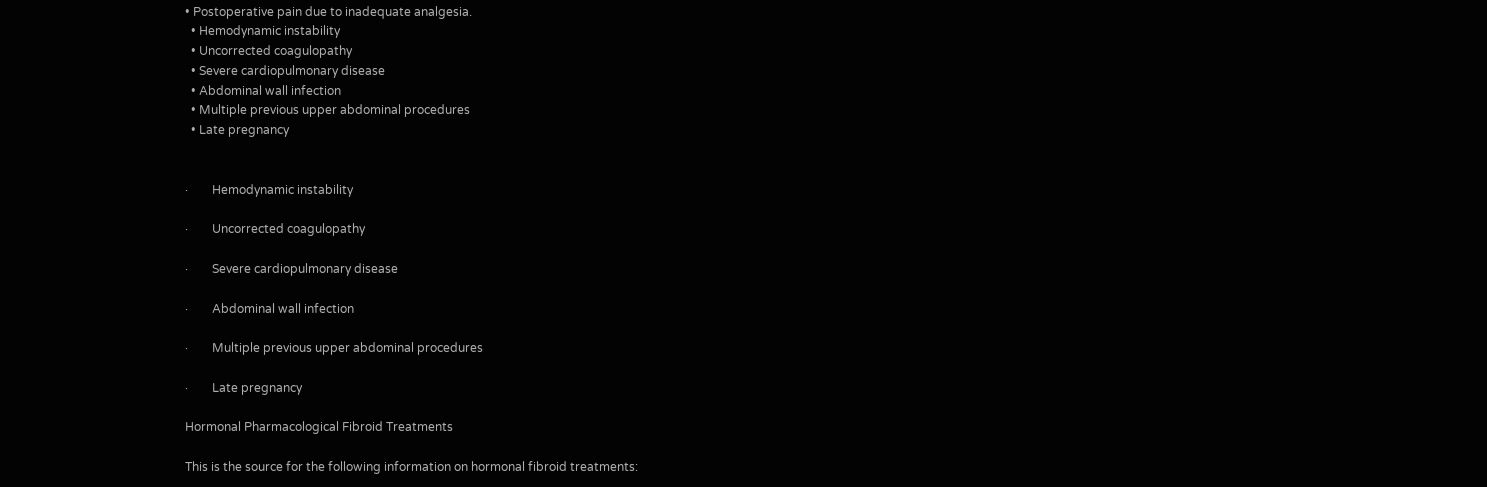• Postoperative pain due to inadequate analgesia.
  • Hemodynamic instability
  • Uncorrected coagulopathy
  • Severe cardiopulmonary disease
  • Abdominal wall infection
  • Multiple previous upper abdominal procedures
  • Late pregnancy


·        Hemodynamic instability

·        Uncorrected coagulopathy

·        Severe cardiopulmonary disease

·        Abdominal wall infection

·        Multiple previous upper abdominal procedures

·        Late pregnancy

Hormonal Pharmacological Fibroid Treatments

This is the source for the following information on hormonal fibroid treatments: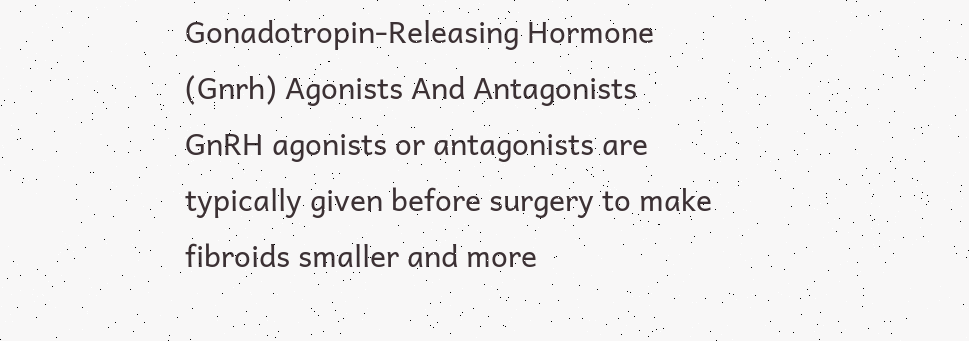Gonadotropin-Releasing Hormone (Gnrh) Agonists And Antagonists
GnRH agonists or antagonists are typically given before surgery to make fibroids smaller and more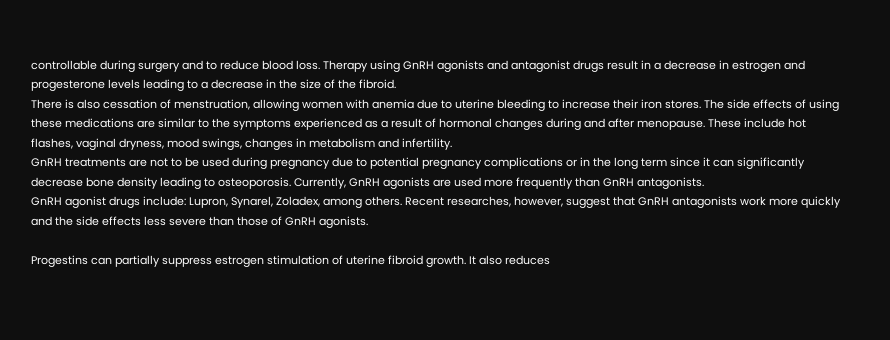controllable during surgery and to reduce blood loss. Therapy using GnRH agonists and antagonist drugs result in a decrease in estrogen and progesterone levels leading to a decrease in the size of the fibroid.
There is also cessation of menstruation, allowing women with anemia due to uterine bleeding to increase their iron stores. The side effects of using these medications are similar to the symptoms experienced as a result of hormonal changes during and after menopause. These include hot flashes, vaginal dryness, mood swings, changes in metabolism and infertility.
GnRH treatments are not to be used during pregnancy due to potential pregnancy complications or in the long term since it can significantly decrease bone density leading to osteoporosis. Currently, GnRH agonists are used more frequently than GnRH antagonists.
GnRH agonist drugs include: Lupron, Synarel, Zoladex, among others. Recent researches, however, suggest that GnRH antagonists work more quickly and the side effects less severe than those of GnRH agonists.

Progestins can partially suppress estrogen stimulation of uterine fibroid growth. It also reduces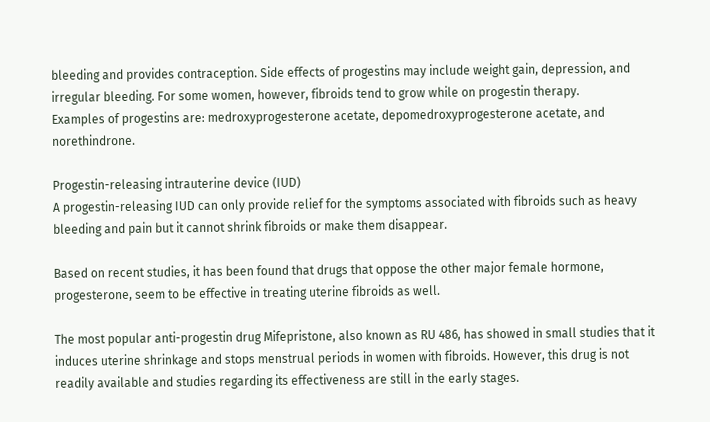bleeding and provides contraception. Side effects of progestins may include weight gain, depression, and irregular bleeding. For some women, however, fibroids tend to grow while on progestin therapy.
Examples of progestins are: medroxyprogesterone acetate, depomedroxyprogesterone acetate, and norethindrone.

Progestin-releasing intrauterine device (IUD)
A progestin-releasing IUD can only provide relief for the symptoms associated with fibroids such as heavy bleeding and pain but it cannot shrink fibroids or make them disappear.

Based on recent studies, it has been found that drugs that oppose the other major female hormone, progesterone, seem to be effective in treating uterine fibroids as well.

The most popular anti-progestin drug Mifepristone, also known as RU 486, has showed in small studies that it induces uterine shrinkage and stops menstrual periods in women with fibroids. However, this drug is not readily available and studies regarding its effectiveness are still in the early stages.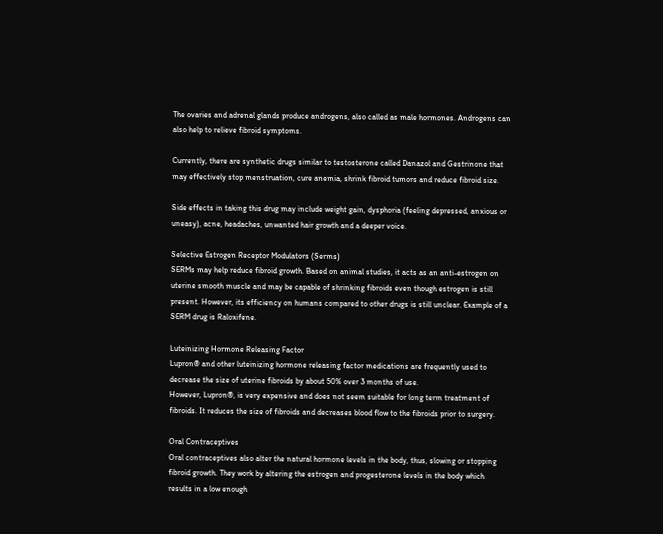The ovaries and adrenal glands produce androgens, also called as male hormones. Androgens can also help to relieve fibroid symptoms.

Currently, there are synthetic drugs similar to testosterone called Danazol and Gestrinone that may effectively stop menstruation, cure anemia, shrink fibroid tumors and reduce fibroid size.

Side effects in taking this drug may include weight gain, dysphoria (feeling depressed, anxious or uneasy), acne, headaches, unwanted hair growth and a deeper voice.

Selective Estrogen Receptor Modulators (Serms)
SERMs may help reduce fibroid growth. Based on animal studies, it acts as an anti-estrogen on uterine smooth muscle and may be capable of shrinking fibroids even though estrogen is still present. However, its efficiency on humans compared to other drugs is still unclear. Example of a SERM drug is Raloxifene.

Luteinizing Hormone Releasing Factor
Lupron® and other luteinizing hormone releasing factor medications are frequently used to decrease the size of uterine fibroids by about 50% over 3 months of use.
However, Lupron®, is very expensive and does not seem suitable for long term treatment of fibroids. It reduces the size of fibroids and decreases blood flow to the fibroids prior to surgery.

Oral Contraceptives
Oral contraceptives also alter the natural hormone levels in the body, thus, slowing or stopping fibroid growth. They work by altering the estrogen and progesterone levels in the body which results in a low enough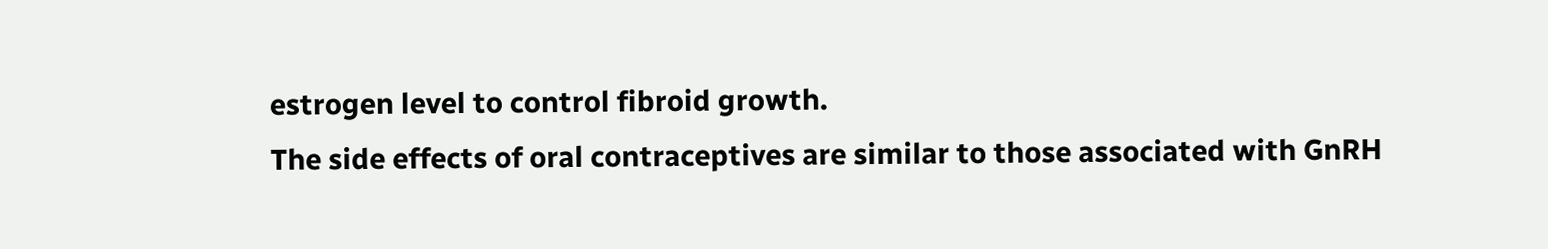estrogen level to control fibroid growth.
The side effects of oral contraceptives are similar to those associated with GnRH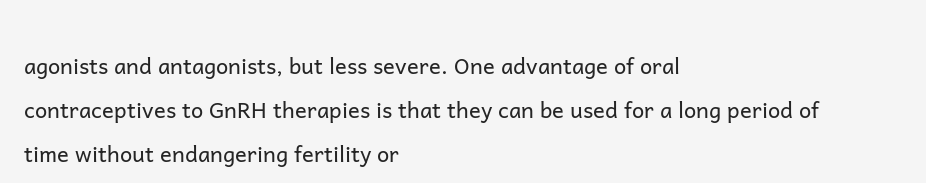agonists and antagonists, but less severe. One advantage of oral contraceptives to GnRH therapies is that they can be used for a long period of time without endangering fertility or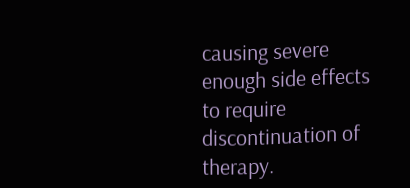causing severe enough side effects to require discontinuation of therapy.